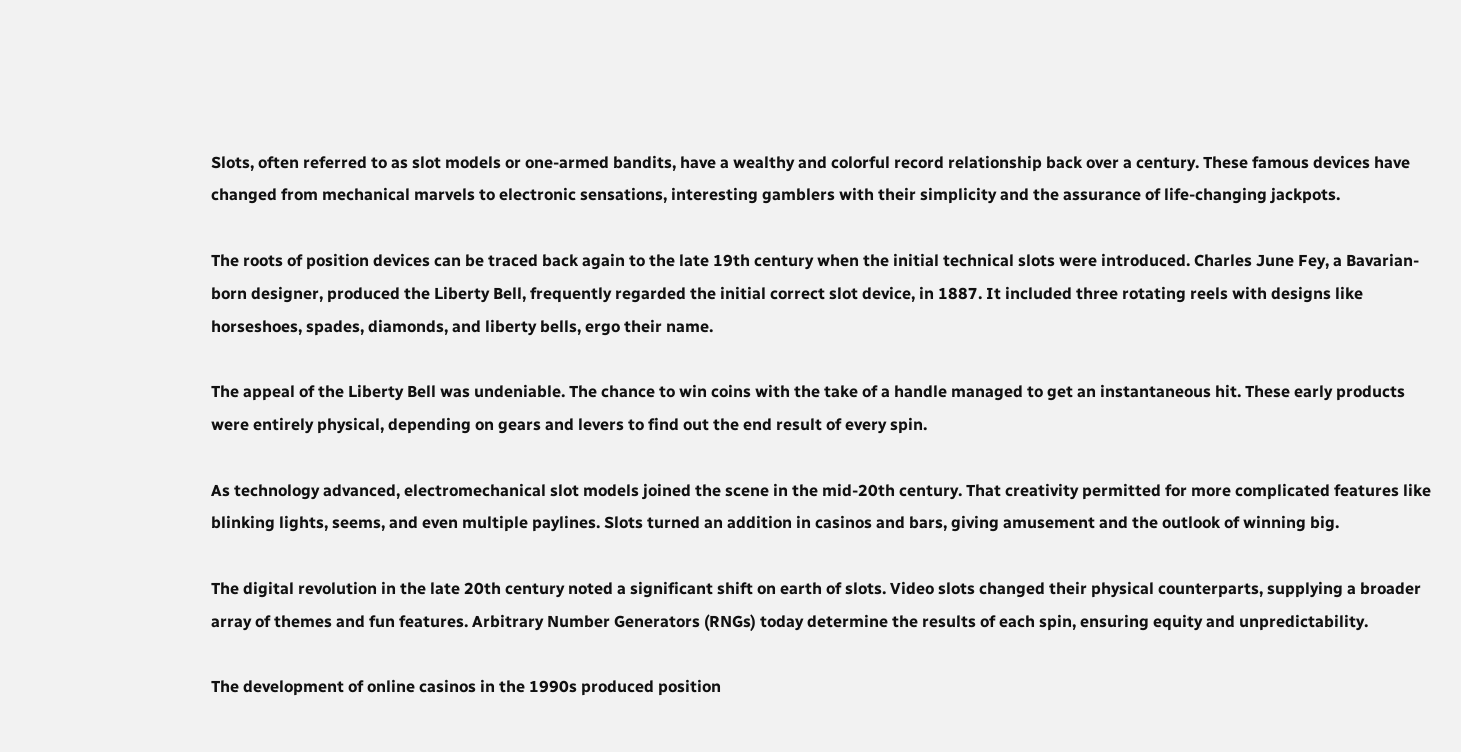Slots, often referred to as slot models or one-armed bandits, have a wealthy and colorful record relationship back over a century. These famous devices have changed from mechanical marvels to electronic sensations, interesting gamblers with their simplicity and the assurance of life-changing jackpots.

The roots of position devices can be traced back again to the late 19th century when the initial technical slots were introduced. Charles June Fey, a Bavarian-born designer, produced the Liberty Bell, frequently regarded the initial correct slot device, in 1887. It included three rotating reels with designs like horseshoes, spades, diamonds, and liberty bells, ergo their name.

The appeal of the Liberty Bell was undeniable. The chance to win coins with the take of a handle managed to get an instantaneous hit. These early products were entirely physical, depending on gears and levers to find out the end result of every spin.

As technology advanced, electromechanical slot models joined the scene in the mid-20th century. That creativity permitted for more complicated features like blinking lights, seems, and even multiple paylines. Slots turned an addition in casinos and bars, giving amusement and the outlook of winning big.

The digital revolution in the late 20th century noted a significant shift on earth of slots. Video slots changed their physical counterparts, supplying a broader array of themes and fun features. Arbitrary Number Generators (RNGs) today determine the results of each spin, ensuring equity and unpredictability.

The development of online casinos in the 1990s produced position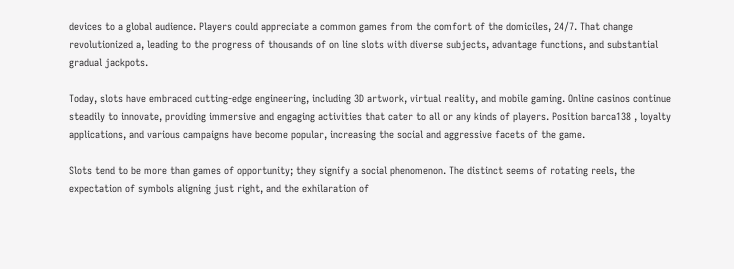devices to a global audience. Players could appreciate a common games from the comfort of the domiciles, 24/7. That change revolutionized a, leading to the progress of thousands of on line slots with diverse subjects, advantage functions, and substantial gradual jackpots.

Today, slots have embraced cutting-edge engineering, including 3D artwork, virtual reality, and mobile gaming. Online casinos continue steadily to innovate, providing immersive and engaging activities that cater to all or any kinds of players. Position barca138 , loyalty applications, and various campaigns have become popular, increasing the social and aggressive facets of the game.

Slots tend to be more than games of opportunity; they signify a social phenomenon. The distinct seems of rotating reels, the expectation of symbols aligning just right, and the exhilaration of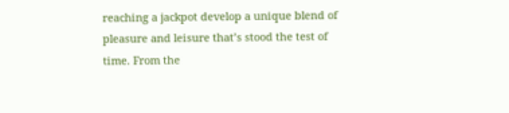reaching a jackpot develop a unique blend of pleasure and leisure that’s stood the test of time. From the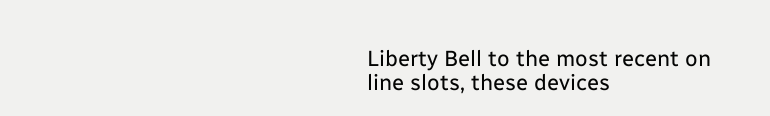Liberty Bell to the most recent on line slots, these devices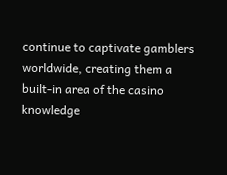continue to captivate gamblers worldwide, creating them a built-in area of the casino knowledge